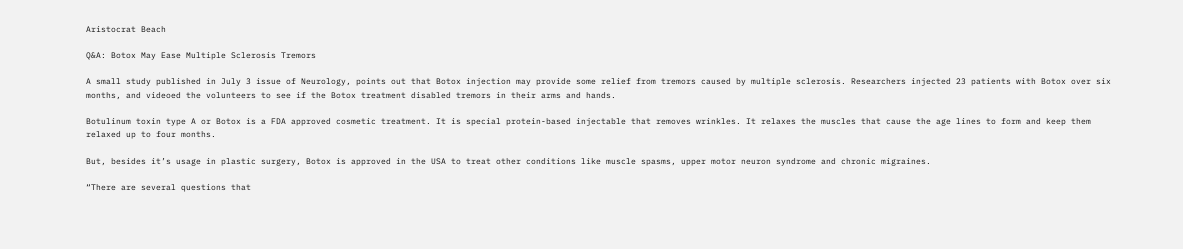Aristocrat Beach

Q&A: Botox May Ease Multiple Sclerosis Tremors

A small study published in July 3 issue of Neurology, points out that Botox injection may provide some relief from tremors caused by multiple sclerosis. Researchers injected 23 patients with Botox over six months, and videoed the volunteers to see if the Botox treatment disabled tremors in their arms and hands.

Botulinum toxin type A or Botox is a FDA approved cosmetic treatment. It is special protein-based injectable that removes wrinkles. It relaxes the muscles that cause the age lines to form and keep them relaxed up to four months.

But, besides it’s usage in plastic surgery, Botox is approved in the USA to treat other conditions like muscle spasms, upper motor neuron syndrome and chronic migraines.

“There are several questions that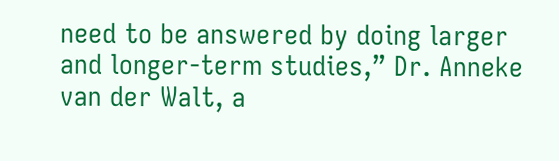need to be answered by doing larger and longer-term studies,” Dr. Anneke van der Walt, a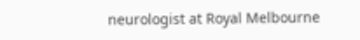neurologist at Royal Melbourne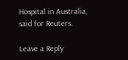Hospital in Australia, said for Reuters.

Leave a Reply